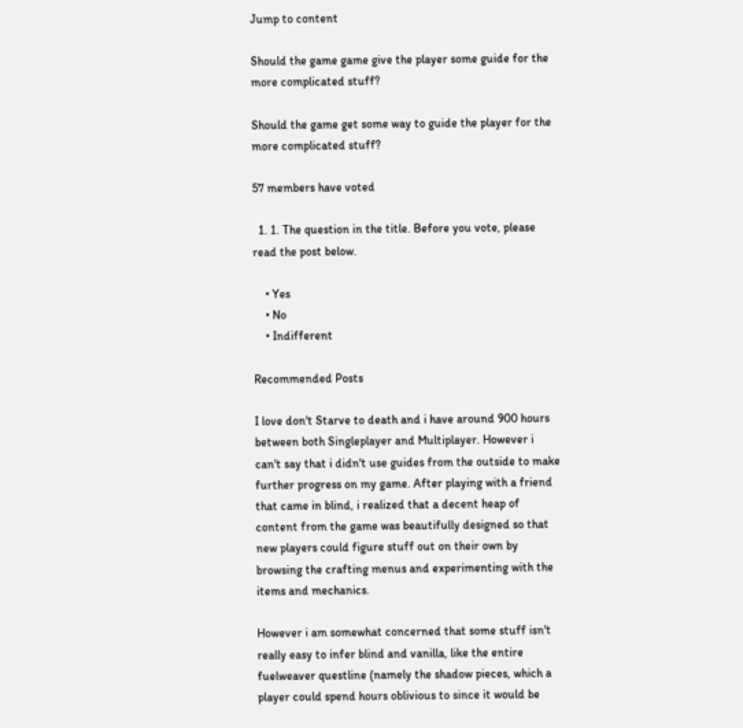Jump to content

Should the game game give the player some guide for the more complicated stuff?

Should the game get some way to guide the player for the more complicated stuff?

57 members have voted

  1. 1. The question in the title. Before you vote, please read the post below.

    • Yes
    • No
    • Indifferent

Recommended Posts

I love don't Starve to death and i have around 900 hours between both Singleplayer and Multiplayer. However i can't say that i didn't use guides from the outside to make further progress on my game. After playing with a friend that came in blind, i realized that a decent heap of content from the game was beautifully designed so that new players could figure stuff out on their own by browsing the crafting menus and experimenting with the items and mechanics.

However i am somewhat concerned that some stuff isn't really easy to infer blind and vanilla, like the entire fuelweaver questline (namely the shadow pieces, which a player could spend hours oblivious to since it would be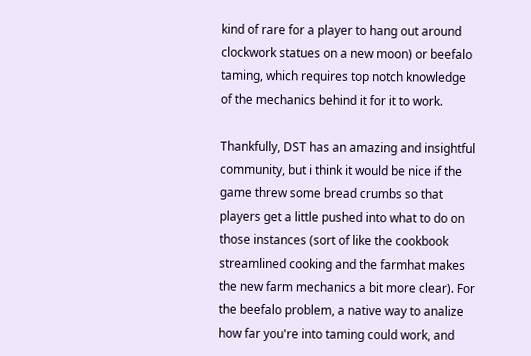kind of rare for a player to hang out around clockwork statues on a new moon) or beefalo taming, which requires top notch knowledge of the mechanics behind it for it to work.

Thankfully, DST has an amazing and insightful community, but i think it would be nice if the game threw some bread crumbs so that players get a little pushed into what to do on those instances (sort of like the cookbook streamlined cooking and the farmhat makes the new farm mechanics a bit more clear). For the beefalo problem, a native way to analize how far you're into taming could work, and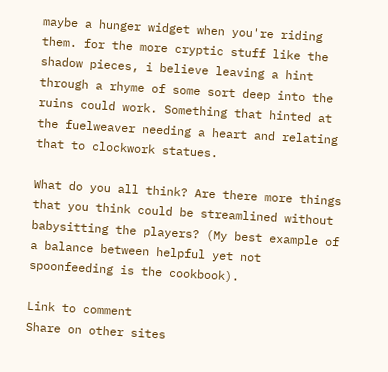maybe a hunger widget when you're riding them. for the more cryptic stuff like the shadow pieces, i believe leaving a hint through a rhyme of some sort deep into the ruins could work. Something that hinted at the fuelweaver needing a heart and relating that to clockwork statues.

What do you all think? Are there more things that you think could be streamlined without babysitting the players? (My best example of a balance between helpful yet not spoonfeeding is the cookbook).

Link to comment
Share on other sites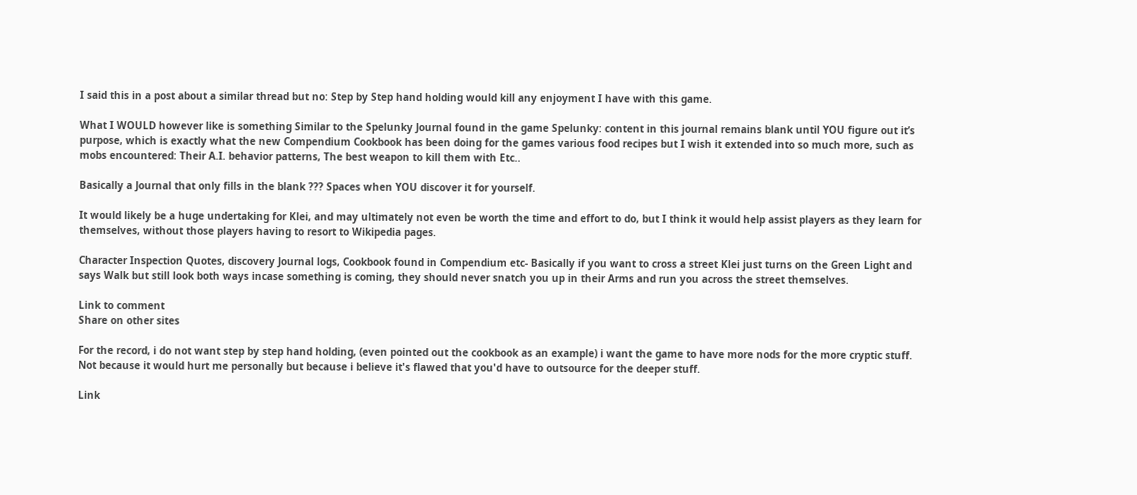I said this in a post about a similar thread but no: Step by Step hand holding would kill any enjoyment I have with this game.

What I WOULD however like is something Similar to the Spelunky Journal found in the game Spelunky: content in this journal remains blank until YOU figure out it’s purpose, which is exactly what the new Compendium Cookbook has been doing for the games various food recipes but I wish it extended into so much more, such as mobs encountered: Their A.I. behavior patterns, The best weapon to kill them with Etc..

Basically a Journal that only fills in the blank ??? Spaces when YOU discover it for yourself.

It would likely be a huge undertaking for Klei, and may ultimately not even be worth the time and effort to do, but I think it would help assist players as they learn for themselves, without those players having to resort to Wikipedia pages.

Character Inspection Quotes, discovery Journal logs, Cookbook found in Compendium etc- Basically if you want to cross a street Klei just turns on the Green Light and says Walk but still look both ways incase something is coming, they should never snatch you up in their Arms and run you across the street themselves.

Link to comment
Share on other sites

For the record, i do not want step by step hand holding, (even pointed out the cookbook as an example) i want the game to have more nods for the more cryptic stuff. Not because it would hurt me personally but because i believe it's flawed that you'd have to outsource for the deeper stuff.

Link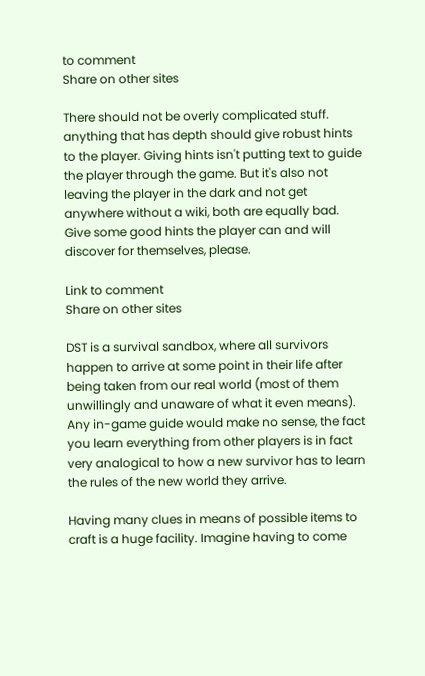to comment
Share on other sites

There should not be overly complicated stuff. anything that has depth should give robust hints to the player. Giving hints isn't putting text to guide the player through the game. But it's also not leaving the player in the dark and not get anywhere without a wiki, both are equally bad. Give some good hints the player can and will discover for themselves, please.

Link to comment
Share on other sites

DST is a survival sandbox, where all survivors happen to arrive at some point in their life after being taken from our real world (most of them unwillingly and unaware of what it even means). Any in-game guide would make no sense, the fact you learn everything from other players is in fact very analogical to how a new survivor has to learn the rules of the new world they arrive.

Having many clues in means of possible items to craft is a huge facility. Imagine having to come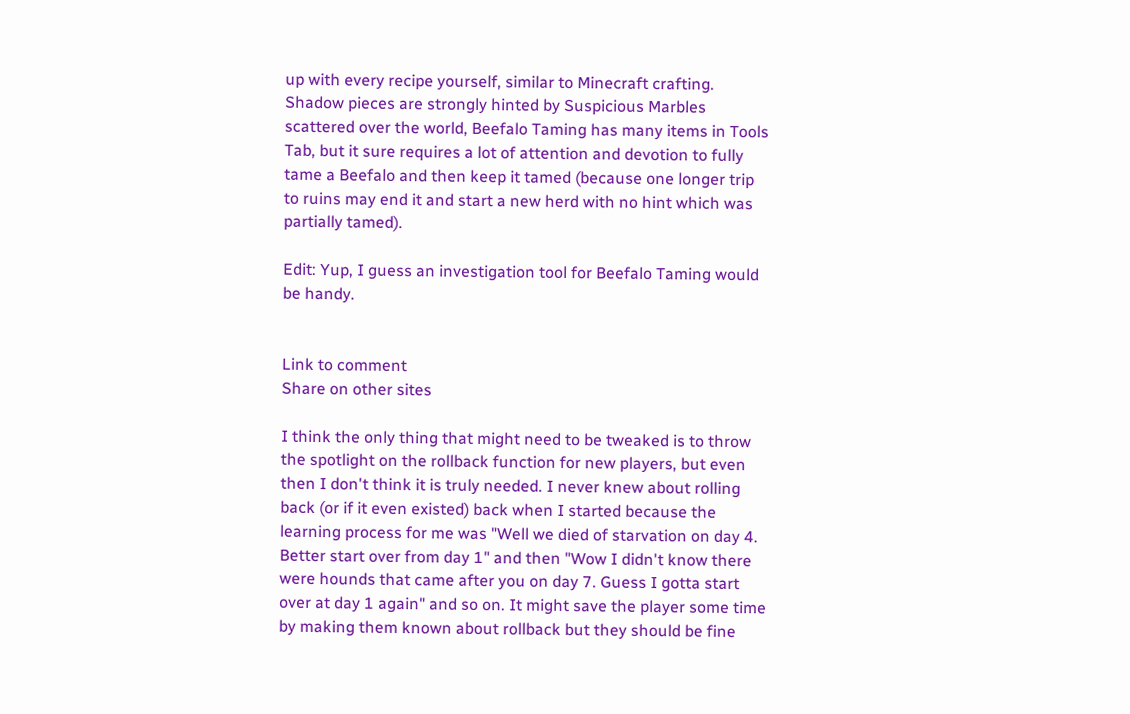up with every recipe yourself, similar to Minecraft crafting. Shadow pieces are strongly hinted by Suspicious Marbles scattered over the world, Beefalo Taming has many items in Tools Tab, but it sure requires a lot of attention and devotion to fully tame a Beefalo and then keep it tamed (because one longer trip to ruins may end it and start a new herd with no hint which was partially tamed).

Edit: Yup, I guess an investigation tool for Beefalo Taming would be handy.


Link to comment
Share on other sites

I think the only thing that might need to be tweaked is to throw the spotlight on the rollback function for new players, but even then I don't think it is truly needed. I never knew about rolling back (or if it even existed) back when I started because the learning process for me was "Well we died of starvation on day 4. Better start over from day 1" and then "Wow I didn't know there were hounds that came after you on day 7. Guess I gotta start over at day 1 again" and so on. It might save the player some time by making them known about rollback but they should be fine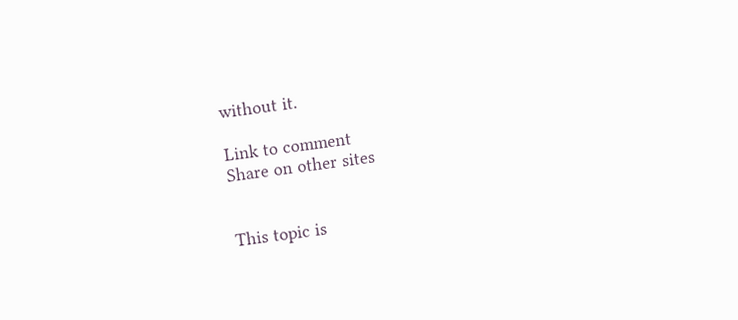without it.

Link to comment
Share on other sites


This topic is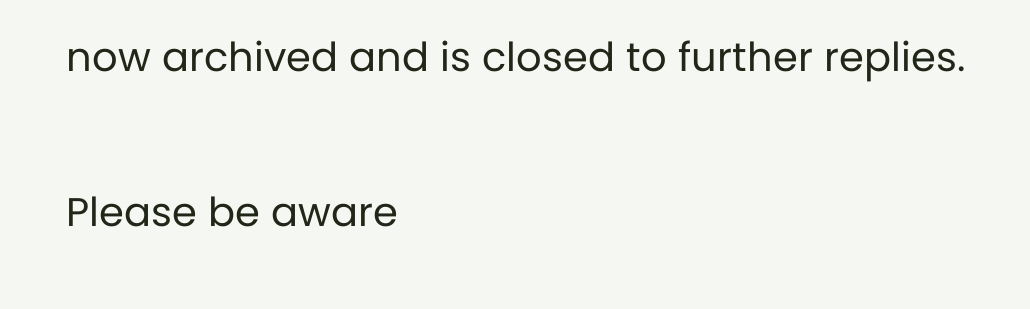now archived and is closed to further replies.

Please be aware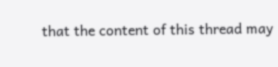that the content of this thread may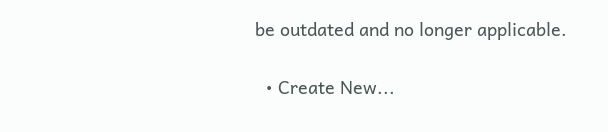be outdated and no longer applicable.

  • Create New...